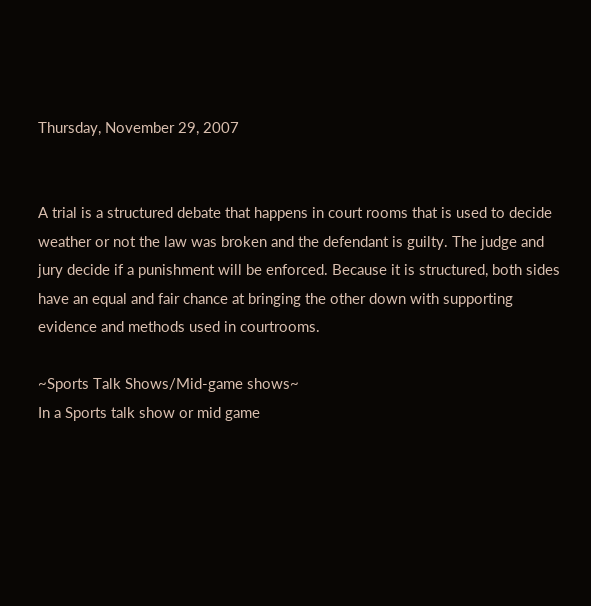Thursday, November 29, 2007


A trial is a structured debate that happens in court rooms that is used to decide weather or not the law was broken and the defendant is guilty. The judge and jury decide if a punishment will be enforced. Because it is structured, both sides have an equal and fair chance at bringing the other down with supporting evidence and methods used in courtrooms.

~Sports Talk Shows/Mid-game shows~
In a Sports talk show or mid game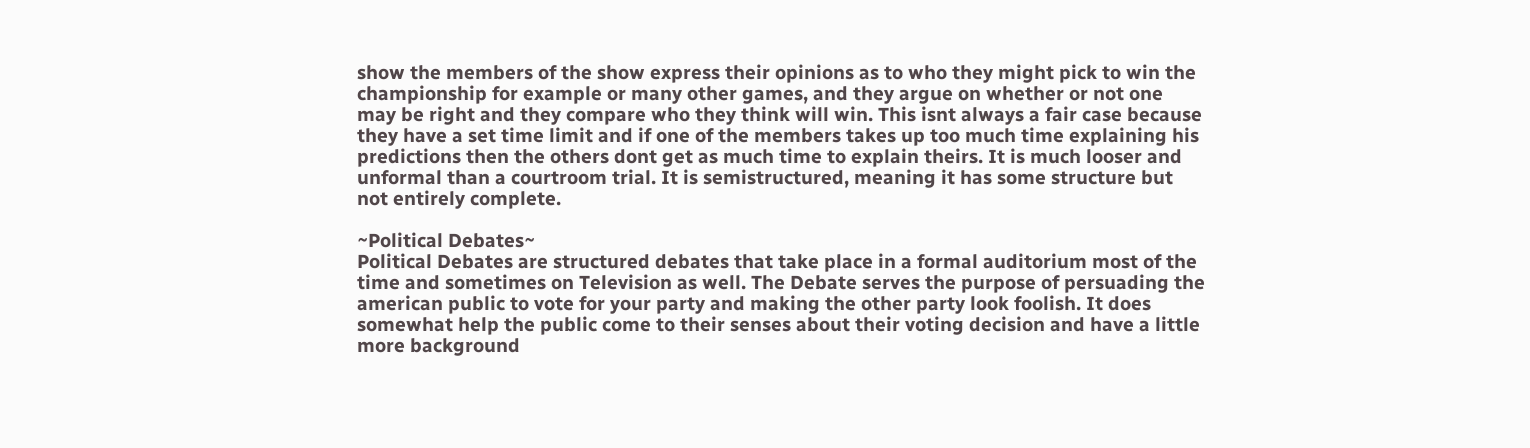show the members of the show express their opinions as to who they might pick to win the championship for example or many other games, and they argue on whether or not one may be right and they compare who they think will win. This isnt always a fair case because they have a set time limit and if one of the members takes up too much time explaining his predictions then the others dont get as much time to explain theirs. It is much looser and unformal than a courtroom trial. It is semistructured, meaning it has some structure but not entirely complete.

~Political Debates~
Political Debates are structured debates that take place in a formal auditorium most of the time and sometimes on Television as well. The Debate serves the purpose of persuading the american public to vote for your party and making the other party look foolish. It does somewhat help the public come to their senses about their voting decision and have a little more background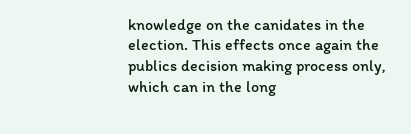knowledge on the canidates in the election. This effects once again the publics decision making process only, which can in the long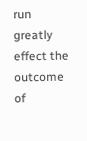run greatly effect the outcome of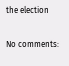the election

No comments: